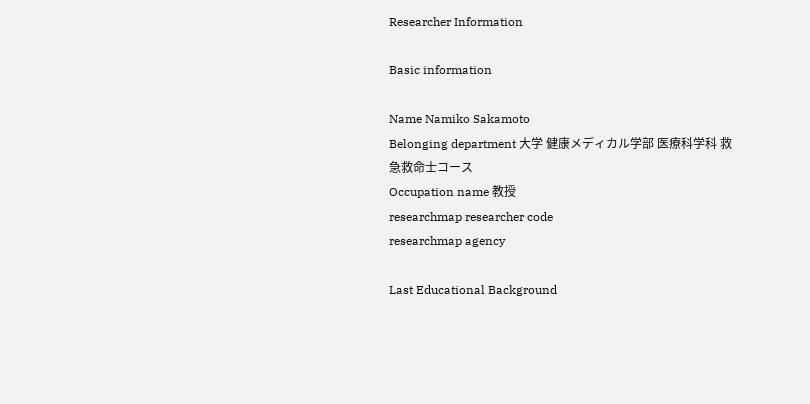Researcher Information

Basic information

Name Namiko Sakamoto
Belonging department 大学 健康メディカル学部 医療科学科 救急救命士コース
Occupation name 教授
researchmap researcher code
researchmap agency

Last Educational Background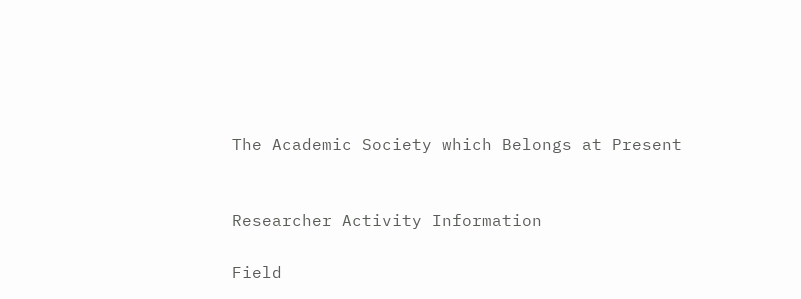The Academic Society which Belongs at Present


Researcher Activity Information

Field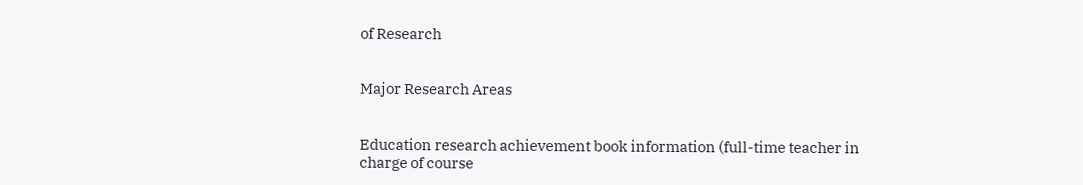of Research


Major Research Areas


Education research achievement book information (full-time teacher in charge of course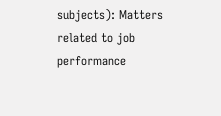subjects): Matters related to job performance